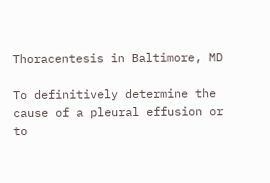Thoracentesis in Baltimore, MD

To definitively determine the cause of a pleural effusion or to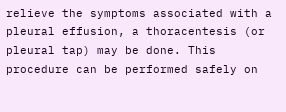relieve the symptoms associated with a pleural effusion, a thoracentesis (or pleural tap) may be done. This procedure can be performed safely on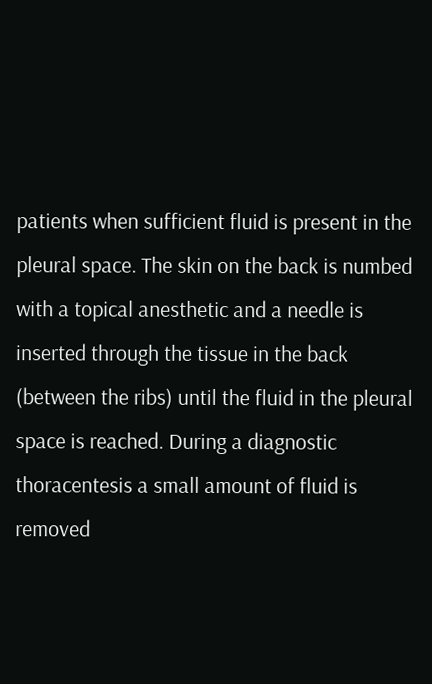patients when sufficient fluid is present in the pleural space. The skin on the back is numbed with a topical anesthetic and a needle is inserted through the tissue in the back (between the ribs) until the fluid in the pleural space is reached. During a diagnostic thoracentesis a small amount of fluid is removed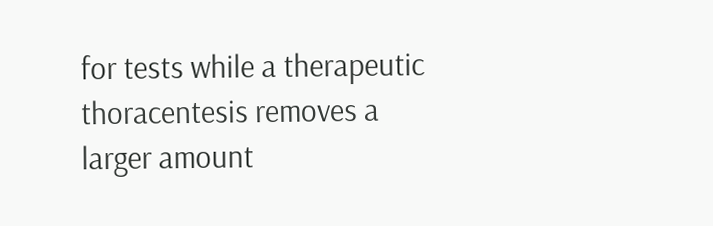for tests while a therapeutic thoracentesis removes a larger amount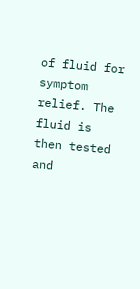of fluid for symptom relief. The fluid is then tested and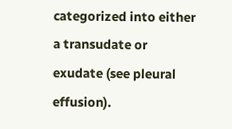categorized into either a transudate or exudate (see pleural effusion).